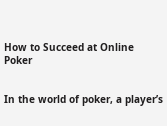How to Succeed at Online Poker


In the world of poker, a player’s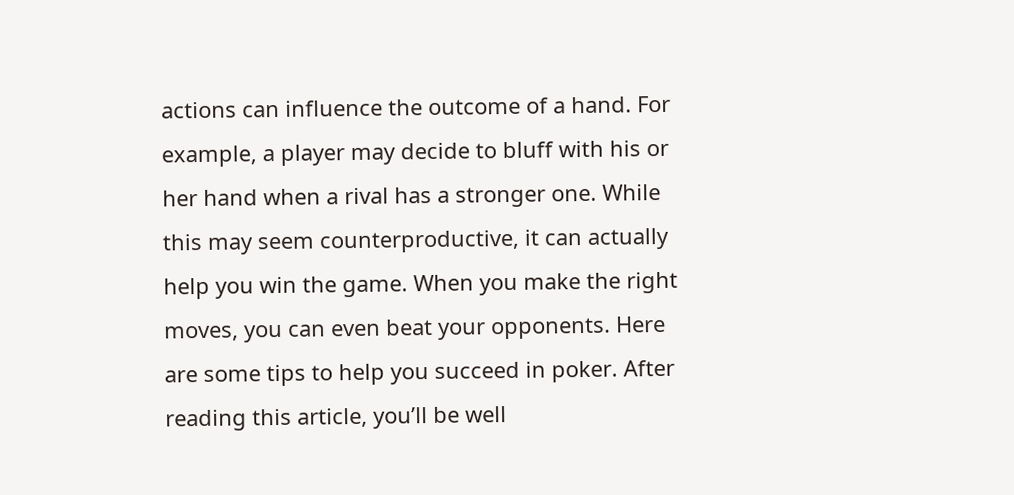actions can influence the outcome of a hand. For example, a player may decide to bluff with his or her hand when a rival has a stronger one. While this may seem counterproductive, it can actually help you win the game. When you make the right moves, you can even beat your opponents. Here are some tips to help you succeed in poker. After reading this article, you’ll be well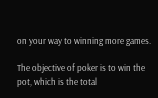on your way to winning more games.

The objective of poker is to win the pot, which is the total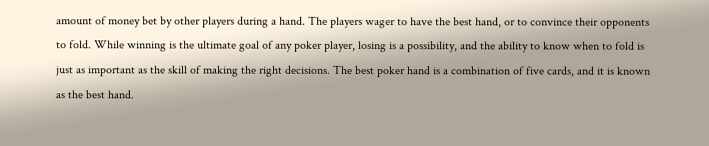amount of money bet by other players during a hand. The players wager to have the best hand, or to convince their opponents to fold. While winning is the ultimate goal of any poker player, losing is a possibility, and the ability to know when to fold is just as important as the skill of making the right decisions. The best poker hand is a combination of five cards, and it is known as the best hand.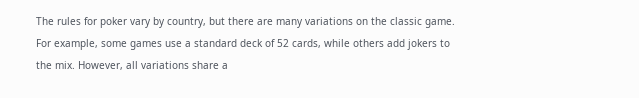The rules for poker vary by country, but there are many variations on the classic game. For example, some games use a standard deck of 52 cards, while others add jokers to the mix. However, all variations share a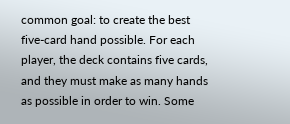common goal: to create the best five-card hand possible. For each player, the deck contains five cards, and they must make as many hands as possible in order to win. Some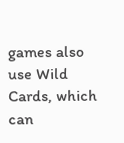games also use Wild Cards, which can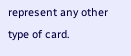represent any other type of card.